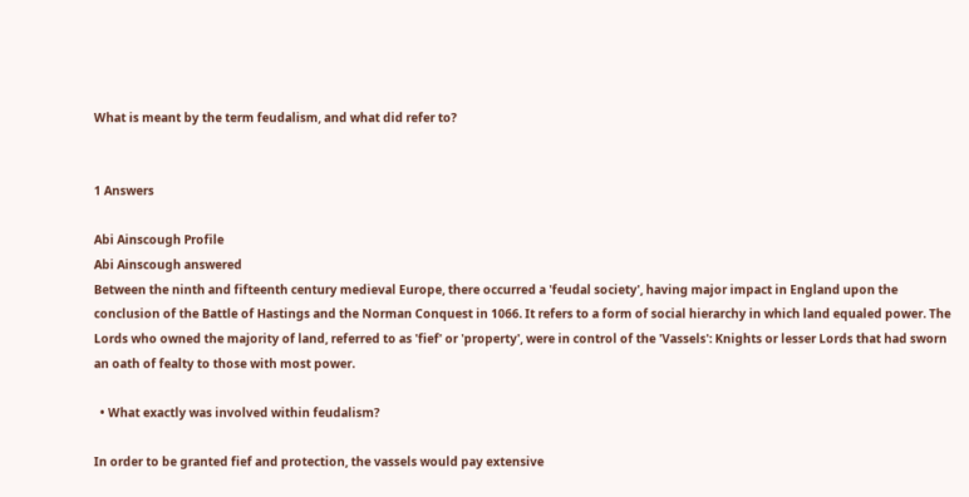What is meant by the term feudalism, and what did refer to?


1 Answers

Abi Ainscough Profile
Abi Ainscough answered
Between the ninth and fifteenth century medieval Europe, there occurred a 'feudal society', having major impact in England upon the conclusion of the Battle of Hastings and the Norman Conquest in 1066. It refers to a form of social hierarchy in which land equaled power. The Lords who owned the majority of land, referred to as 'fief' or 'property', were in control of the 'Vassels': Knights or lesser Lords that had sworn an oath of fealty to those with most power.

  • What exactly was involved within feudalism?

In order to be granted fief and protection, the vassels would pay extensive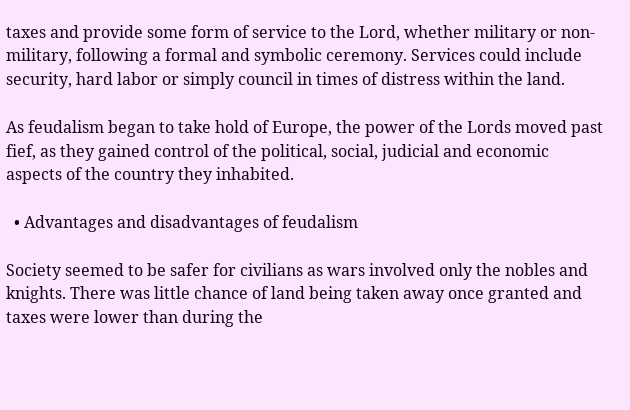taxes and provide some form of service to the Lord, whether military or non-military, following a formal and symbolic ceremony. Services could include security, hard labor or simply council in times of distress within the land.

As feudalism began to take hold of Europe, the power of the Lords moved past fief, as they gained control of the political, social, judicial and economic aspects of the country they inhabited.

  • Advantages and disadvantages of feudalism

Society seemed to be safer for civilians as wars involved only the nobles and knights. There was little chance of land being taken away once granted and taxes were lower than during the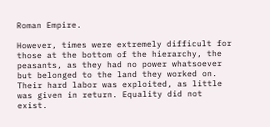Roman Empire.

However, times were extremely difficult for those at the bottom of the hierarchy, the peasants, as they had no power whatsoever but belonged to the land they worked on. Their hard labor was exploited, as little was given in return. Equality did not exist.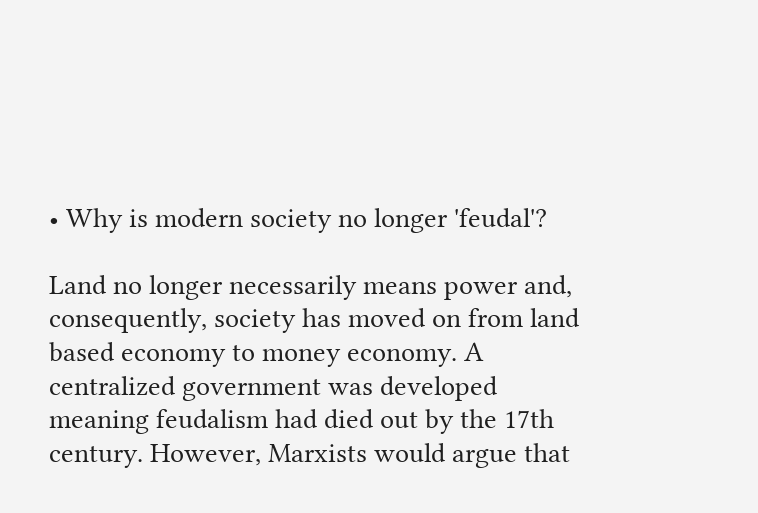• Why is modern society no longer 'feudal'?

Land no longer necessarily means power and, consequently, society has moved on from land based economy to money economy. A centralized government was developed meaning feudalism had died out by the 17th century. However, Marxists would argue that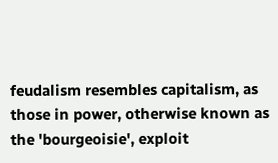feudalism resembles capitalism, as those in power, otherwise known as the 'bourgeoisie', exploit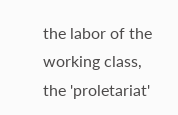the labor of the working class, the 'proletariat'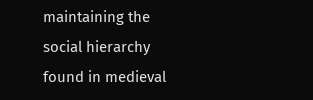maintaining the social hierarchy found in medieval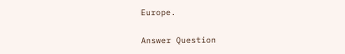Europe.

Answer Question